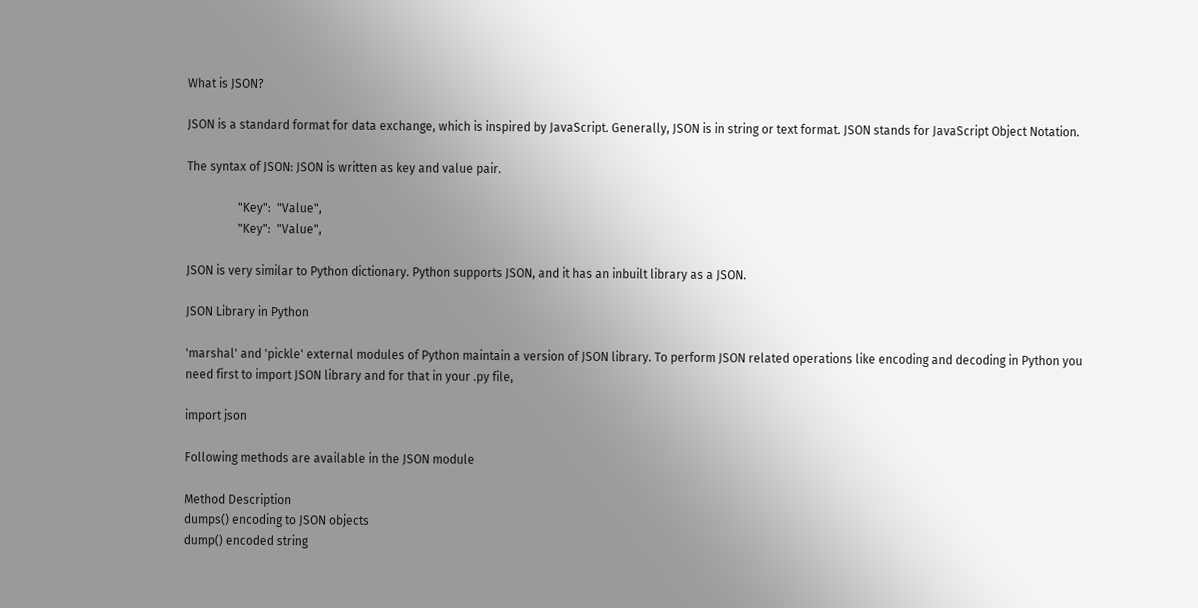What is JSON?

JSON is a standard format for data exchange, which is inspired by JavaScript. Generally, JSON is in string or text format. JSON stands for JavaScript Object Notation.

The syntax of JSON: JSON is written as key and value pair.

                 "Key":  "Value",
                 "Key":  "Value",

JSON is very similar to Python dictionary. Python supports JSON, and it has an inbuilt library as a JSON.

JSON Library in Python

'marshal' and 'pickle' external modules of Python maintain a version of JSON library. To perform JSON related operations like encoding and decoding in Python you need first to import JSON library and for that in your .py file,

import json

Following methods are available in the JSON module

Method Description
dumps() encoding to JSON objects
dump() encoded string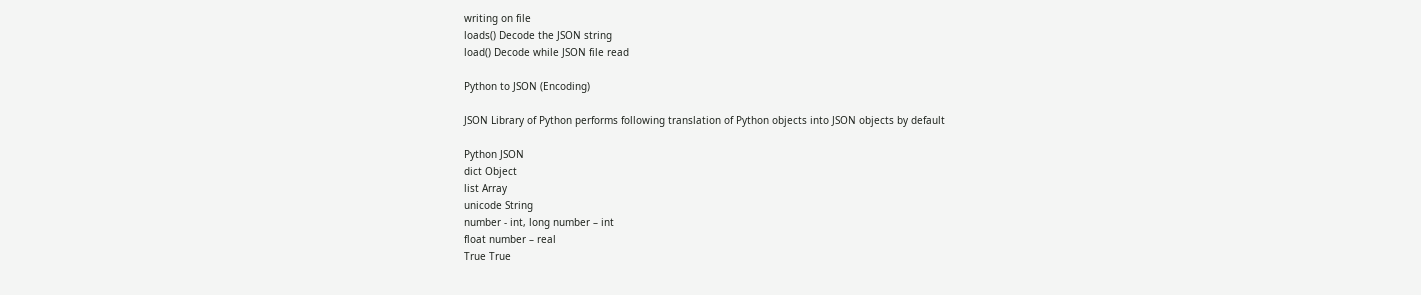writing on file
loads() Decode the JSON string
load() Decode while JSON file read

Python to JSON (Encoding)

JSON Library of Python performs following translation of Python objects into JSON objects by default

Python JSON
dict Object
list Array
unicode String
number - int, long number – int
float number – real
True True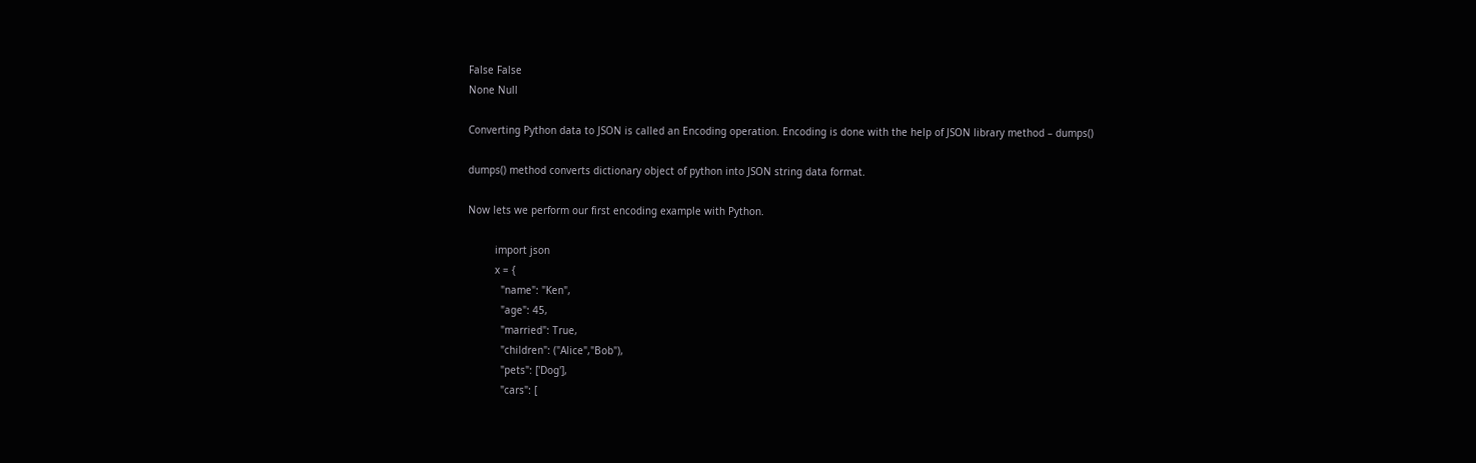False False
None Null

Converting Python data to JSON is called an Encoding operation. Encoding is done with the help of JSON library method – dumps()

dumps() method converts dictionary object of python into JSON string data format.

Now lets we perform our first encoding example with Python.

         import json
         x = {
           "name": "Ken",
           "age": 45,
           "married": True,
           "children": ("Alice","Bob"),
           "pets": ['Dog'],
           "cars": [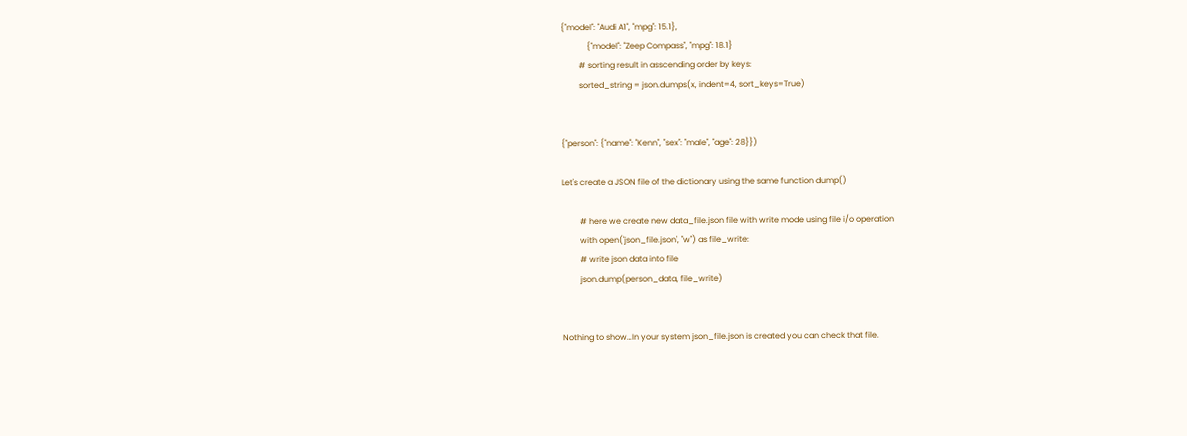{"model": "Audi A1", "mpg": 15.1},
             {"model": "Zeep Compass", "mpg": 18.1}
         # sorting result in asscending order by keys:
         sorted_string = json.dumps(x, indent=4, sort_keys=True)


{"person": {"name": "Kenn", "sex": "male", "age": 28}})

Let's create a JSON file of the dictionary using the same function dump()

         # here we create new data_file.json file with write mode using file i/o operation
         with open('json_file.json', "w") as file_write:
         # write json data into file
         json.dump(person_data, file_write)


Nothing to show…In your system json_file.json is created you can check that file.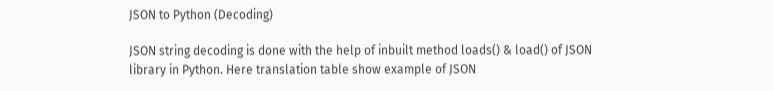JSON to Python (Decoding)

JSON string decoding is done with the help of inbuilt method loads() & load() of JSON library in Python. Here translation table show example of JSON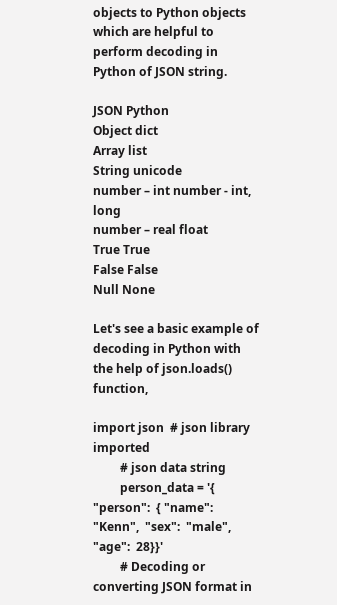objects to Python objects which are helpful to perform decoding in Python of JSON string.

JSON Python
Object dict
Array list
String unicode
number – int number - int, long
number – real float
True True
False False
Null None

Let's see a basic example of decoding in Python with the help of json.loads() function,

import json  # json library imported
         # json data string
         person_data = '{  "person":  { "name":  "Kenn",  "sex":  "male",  "age":  28}}'
         # Decoding or converting JSON format in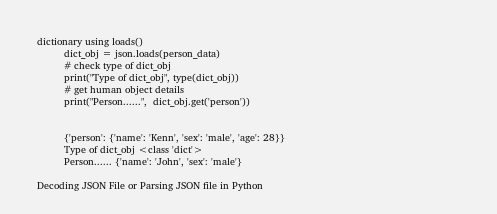dictionary using loads()
         dict_obj = json.loads(person_data)
         # check type of dict_obj
         print("Type of dict_obj", type(dict_obj))
         # get human object details
         print("Person......",  dict_obj.get('person'))


         {'person': {'name': 'Kenn', 'sex': 'male', 'age': 28}}
         Type of dict_obj <class 'dict'>
         Person...... {'name': 'John', 'sex': 'male'}

Decoding JSON File or Parsing JSON file in Python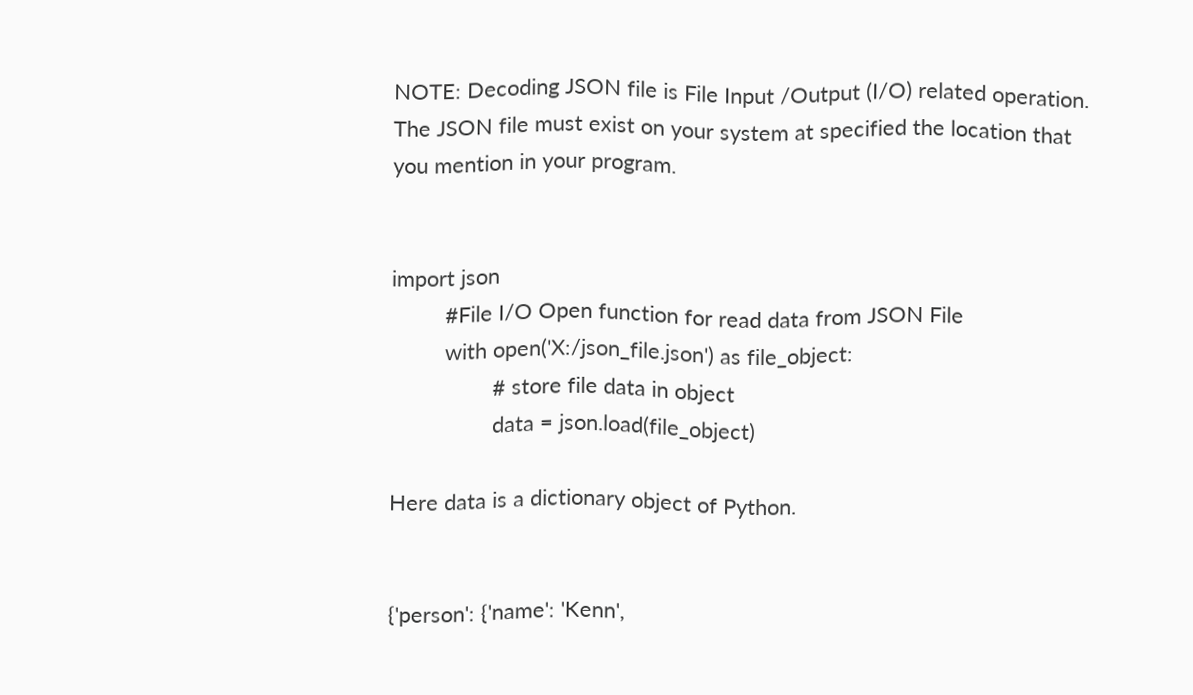NOTE: Decoding JSON file is File Input /Output (I/O) related operation. The JSON file must exist on your system at specified the location that you mention in your program.


import json
         #File I/O Open function for read data from JSON File
         with open('X:/json_file.json') as file_object:
                 # store file data in object
                 data = json.load(file_object)

Here data is a dictionary object of Python.


{'person': {'name': 'Kenn',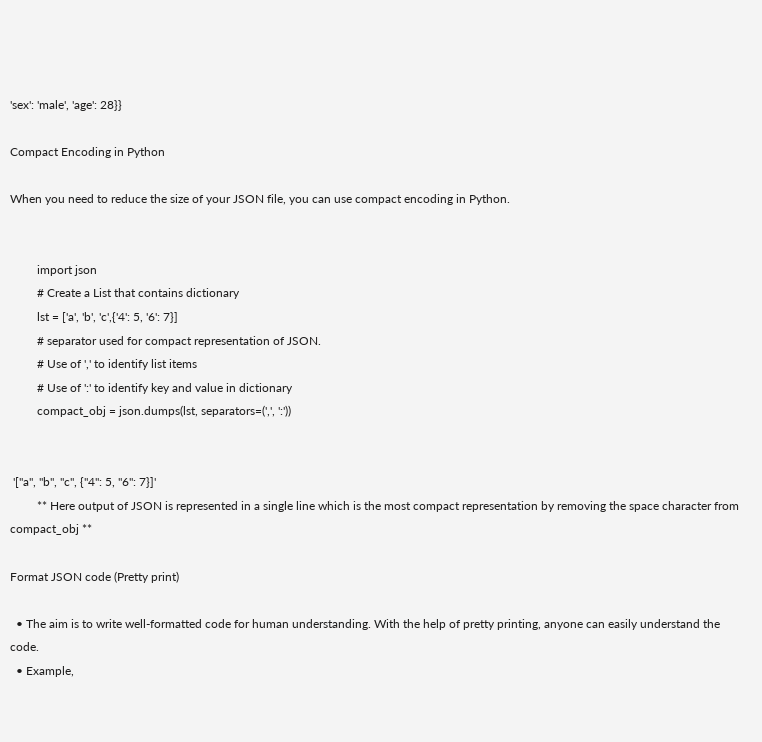'sex': 'male', 'age': 28}}

Compact Encoding in Python

When you need to reduce the size of your JSON file, you can use compact encoding in Python.


         import json
         # Create a List that contains dictionary
         lst = ['a', 'b', 'c',{'4': 5, '6': 7}]
         # separator used for compact representation of JSON.
         # Use of ',' to identify list items
         # Use of ':' to identify key and value in dictionary
         compact_obj = json.dumps(lst, separators=(',', ':'))


 '["a", "b", "c", {"4": 5, "6": 7}]'
         ** Here output of JSON is represented in a single line which is the most compact representation by removing the space character from compact_obj **

Format JSON code (Pretty print)

  • The aim is to write well-formatted code for human understanding. With the help of pretty printing, anyone can easily understand the code.
  • Example,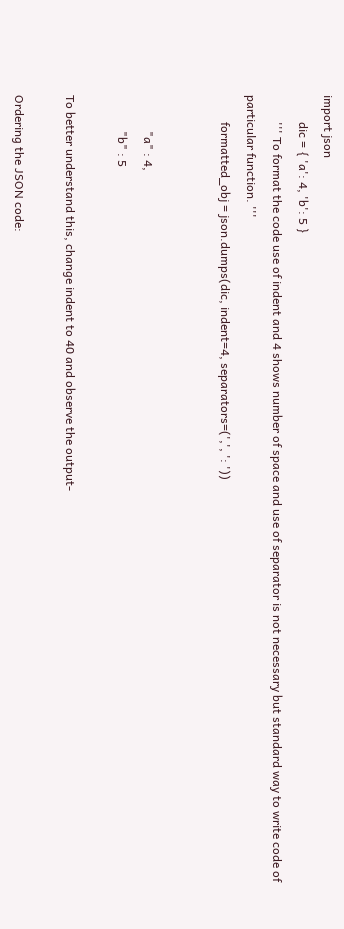import json
         dic = { 'a': 4, 'b': 5 }
         ''' To format the code use of indent and 4 shows number of space and use of separator is not necessary but standard way to write code of particular function. '''
         formatted_obj = json.dumps(dic, indent=4, separators=(',', ': '))


            "a" : 4,
            "b" : 5

To better understand this, change indent to 40 and observe the output-

Ordering the JSON code: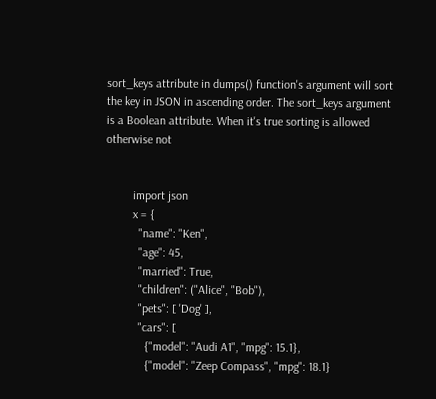sort_keys attribute in dumps() function's argument will sort the key in JSON in ascending order. The sort_keys argument is a Boolean attribute. When it's true sorting is allowed otherwise not


         import json
         x = {
           "name": "Ken",
           "age": 45,
           "married": True,
           "children": ("Alice", "Bob"),
           "pets": [ 'Dog' ],
           "cars": [
             {"model": "Audi A1", "mpg": 15.1},
             {"model": "Zeep Compass", "mpg": 18.1}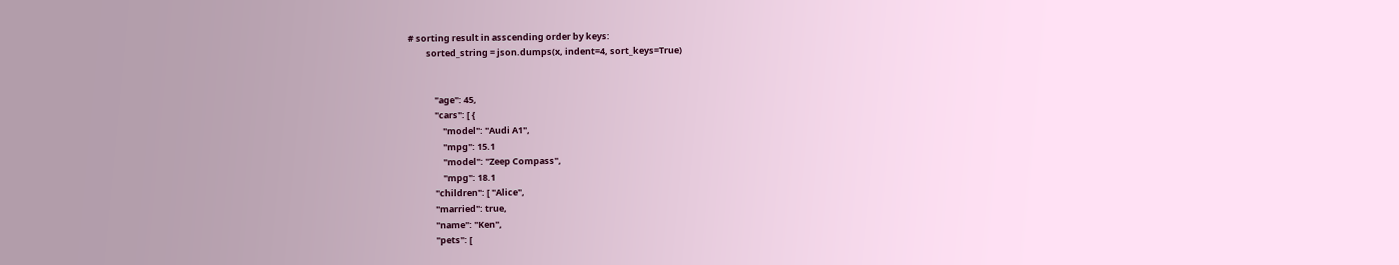# sorting result in asscending order by keys:
         sorted_string = json.dumps(x, indent=4, sort_keys=True)


             "age": 45,
             "cars": [ {
                 "model": "Audi A1",
                 "mpg": 15.1
                 "model": "Zeep Compass",
                 "mpg": 18.1
             "children": [ "Alice",
             "married": true,
             "name": "Ken",
             "pets": [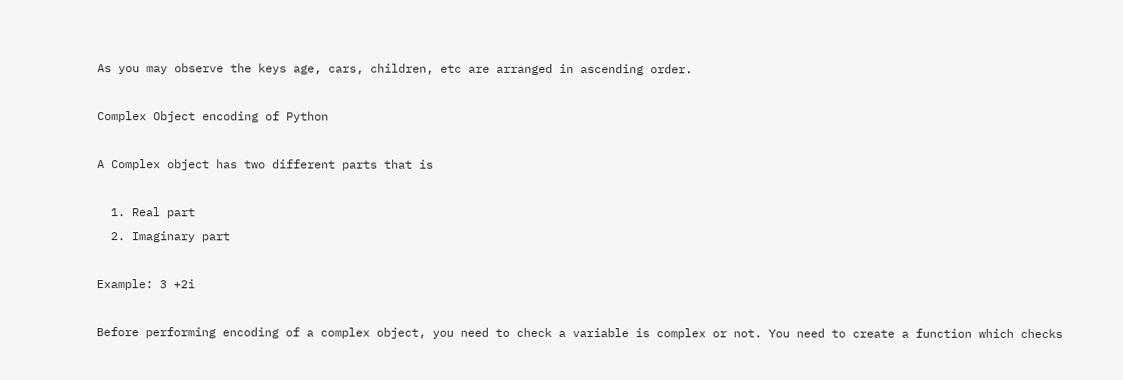As you may observe the keys age, cars, children, etc are arranged in ascending order.

Complex Object encoding of Python

A Complex object has two different parts that is

  1. Real part
  2. Imaginary part

Example: 3 +2i

Before performing encoding of a complex object, you need to check a variable is complex or not. You need to create a function which checks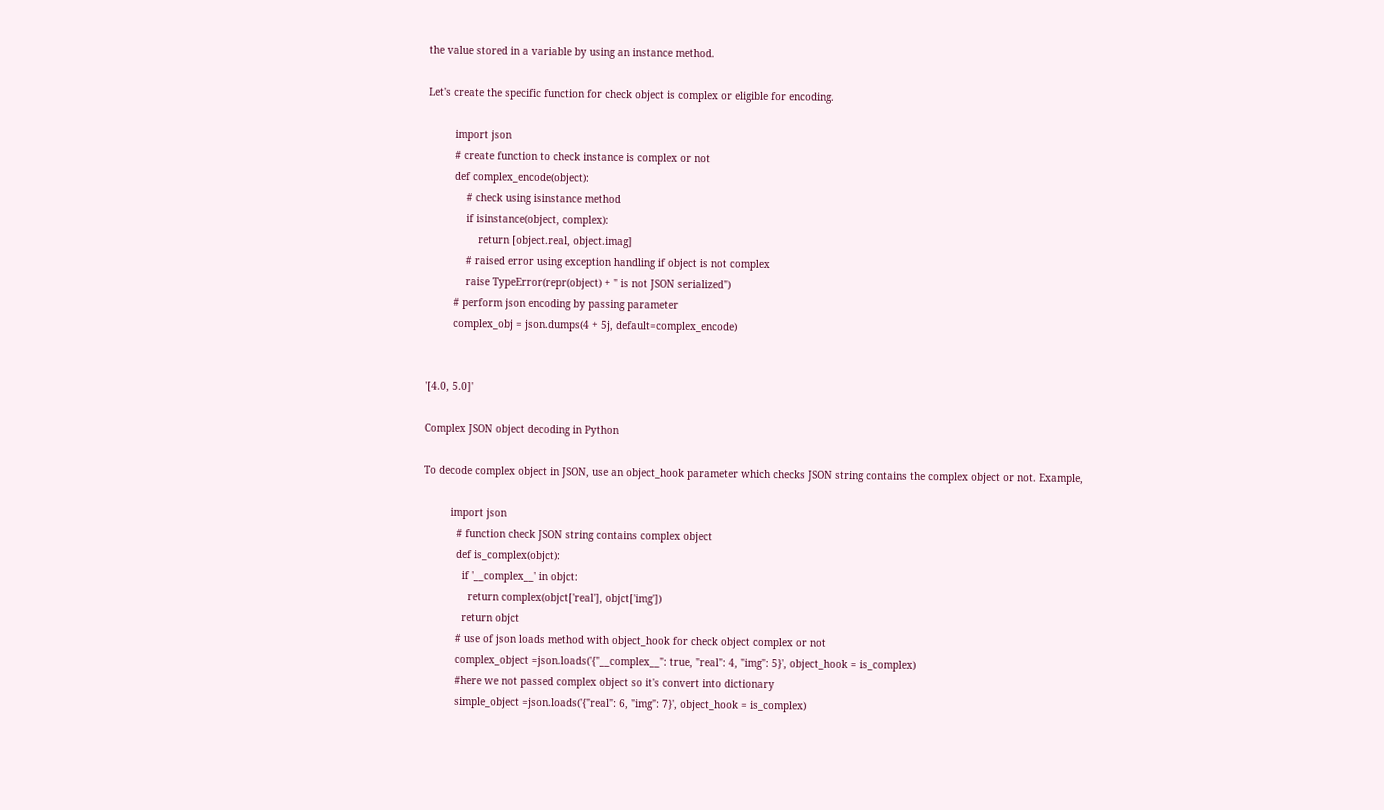the value stored in a variable by using an instance method.

Let's create the specific function for check object is complex or eligible for encoding.

         import json
         # create function to check instance is complex or not
         def complex_encode(object):
             # check using isinstance method
             if isinstance(object, complex):
                 return [object.real, object.imag]
             # raised error using exception handling if object is not complex
             raise TypeError(repr(object) + " is not JSON serialized")
         # perform json encoding by passing parameter
         complex_obj = json.dumps(4 + 5j, default=complex_encode)


'[4.0, 5.0]'

Complex JSON object decoding in Python

To decode complex object in JSON, use an object_hook parameter which checks JSON string contains the complex object or not. Example,

         import json
           # function check JSON string contains complex object
           def is_complex(objct):
             if '__complex__' in objct:
               return complex(objct['real'], objct['img'])
             return objct
           # use of json loads method with object_hook for check object complex or not
           complex_object =json.loads('{"__complex__": true, "real": 4, "img": 5}', object_hook = is_complex)
           #here we not passed complex object so it's convert into dictionary
           simple_object =json.loads('{"real": 6, "img": 7}', object_hook = is_complex)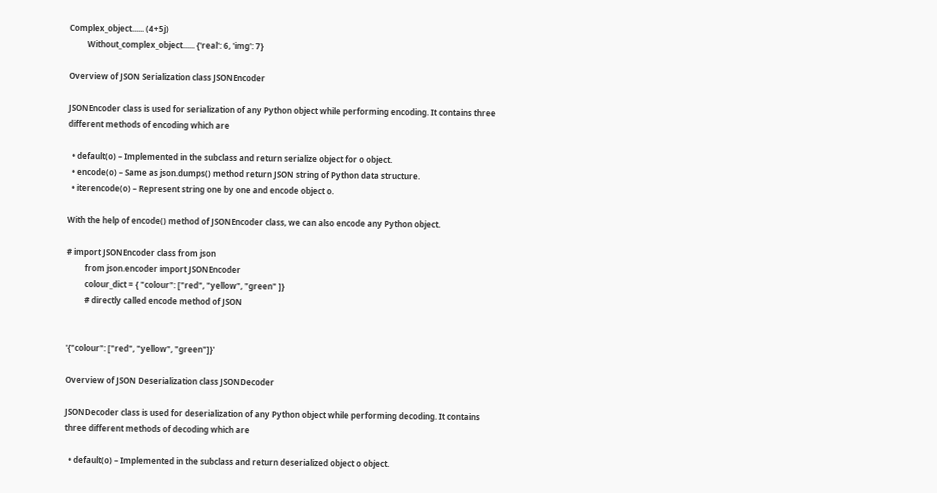Complex_object...... (4+5j)
         Without_complex_object...... {'real': 6, 'img': 7}

Overview of JSON Serialization class JSONEncoder

JSONEncoder class is used for serialization of any Python object while performing encoding. It contains three different methods of encoding which are

  • default(o) – Implemented in the subclass and return serialize object for o object.
  • encode(o) – Same as json.dumps() method return JSON string of Python data structure.
  • iterencode(o) – Represent string one by one and encode object o.

With the help of encode() method of JSONEncoder class, we can also encode any Python object.

# import JSONEncoder class from json
         from json.encoder import JSONEncoder
         colour_dict = { "colour": ["red", "yellow", "green" ]}
         # directly called encode method of JSON


'{"colour": ["red", "yellow", "green"]}'

Overview of JSON Deserialization class JSONDecoder

JSONDecoder class is used for deserialization of any Python object while performing decoding. It contains three different methods of decoding which are

  • default(o) – Implemented in the subclass and return deserialized object o object.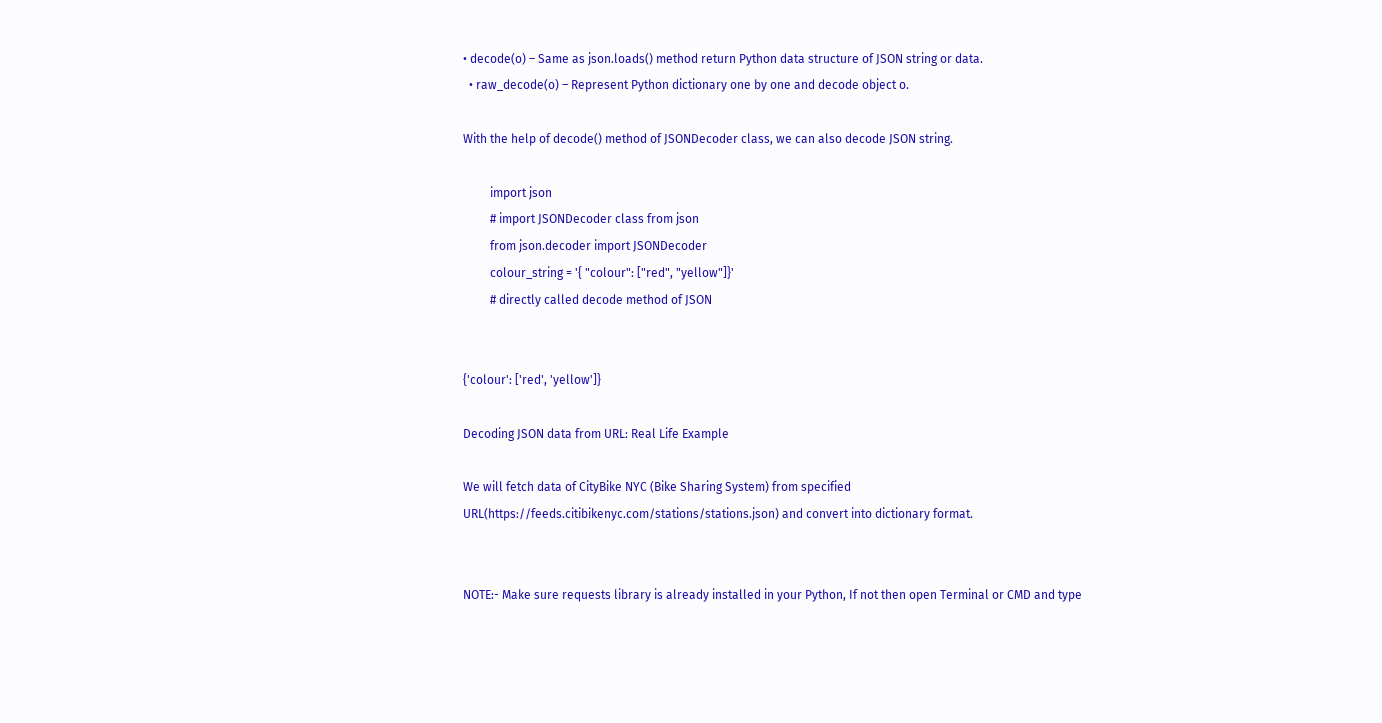• decode(o) – Same as json.loads() method return Python data structure of JSON string or data.
  • raw_decode(o) – Represent Python dictionary one by one and decode object o.

With the help of decode() method of JSONDecoder class, we can also decode JSON string.

         import json
         # import JSONDecoder class from json
         from json.decoder import JSONDecoder
         colour_string = '{ "colour": ["red", "yellow"]}'
         # directly called decode method of JSON


{'colour': ['red', 'yellow']}

Decoding JSON data from URL: Real Life Example

We will fetch data of CityBike NYC (Bike Sharing System) from specified URL(https://feeds.citibikenyc.com/stations/stations.json) and convert into dictionary format.


NOTE:- Make sure requests library is already installed in your Python, If not then open Terminal or CMD and type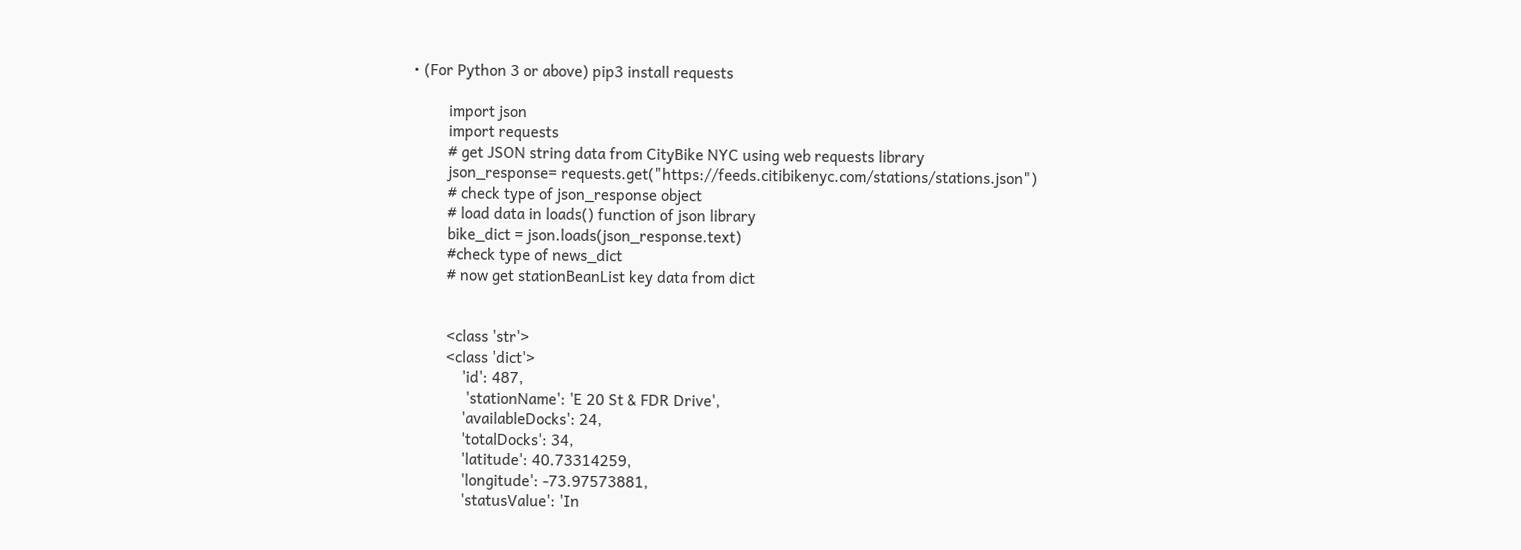• (For Python 3 or above) pip3 install requests

         import json
         import requests
         # get JSON string data from CityBike NYC using web requests library
         json_response= requests.get("https://feeds.citibikenyc.com/stations/stations.json")
         # check type of json_response object
         # load data in loads() function of json library
         bike_dict = json.loads(json_response.text)
         #check type of news_dict
         # now get stationBeanList key data from dict


         <class 'str'>
         <class 'dict'>
             'id': 487,
              'stationName': 'E 20 St & FDR Drive',
             'availableDocks': 24,
             'totalDocks': 34,
             'latitude': 40.73314259,
             'longitude': -73.97573881,
             'statusValue': 'In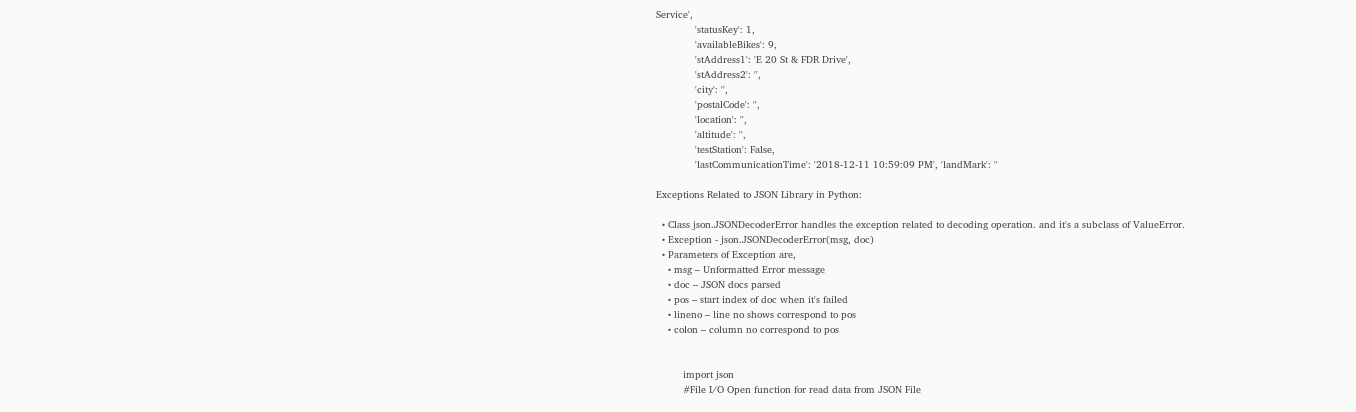Service',
             'statusKey': 1,
             'availableBikes': 9,
             'stAddress1': 'E 20 St & FDR Drive',
             'stAddress2': '',
             'city': '',
             'postalCode': '',
             'location': '',
             'altitude': '',
             'testStation': False,
             'lastCommunicationTime': '2018-12-11 10:59:09 PM', 'landMark': ''

Exceptions Related to JSON Library in Python:

  • Class json.JSONDecoderError handles the exception related to decoding operation. and it's a subclass of ValueError.
  • Exception - json.JSONDecoderError(msg, doc)
  • Parameters of Exception are,
    • msg – Unformatted Error message
    • doc – JSON docs parsed
    • pos – start index of doc when it's failed
    • lineno – line no shows correspond to pos
    • colon – column no correspond to pos


         import json
         #File I/O Open function for read data from JSON File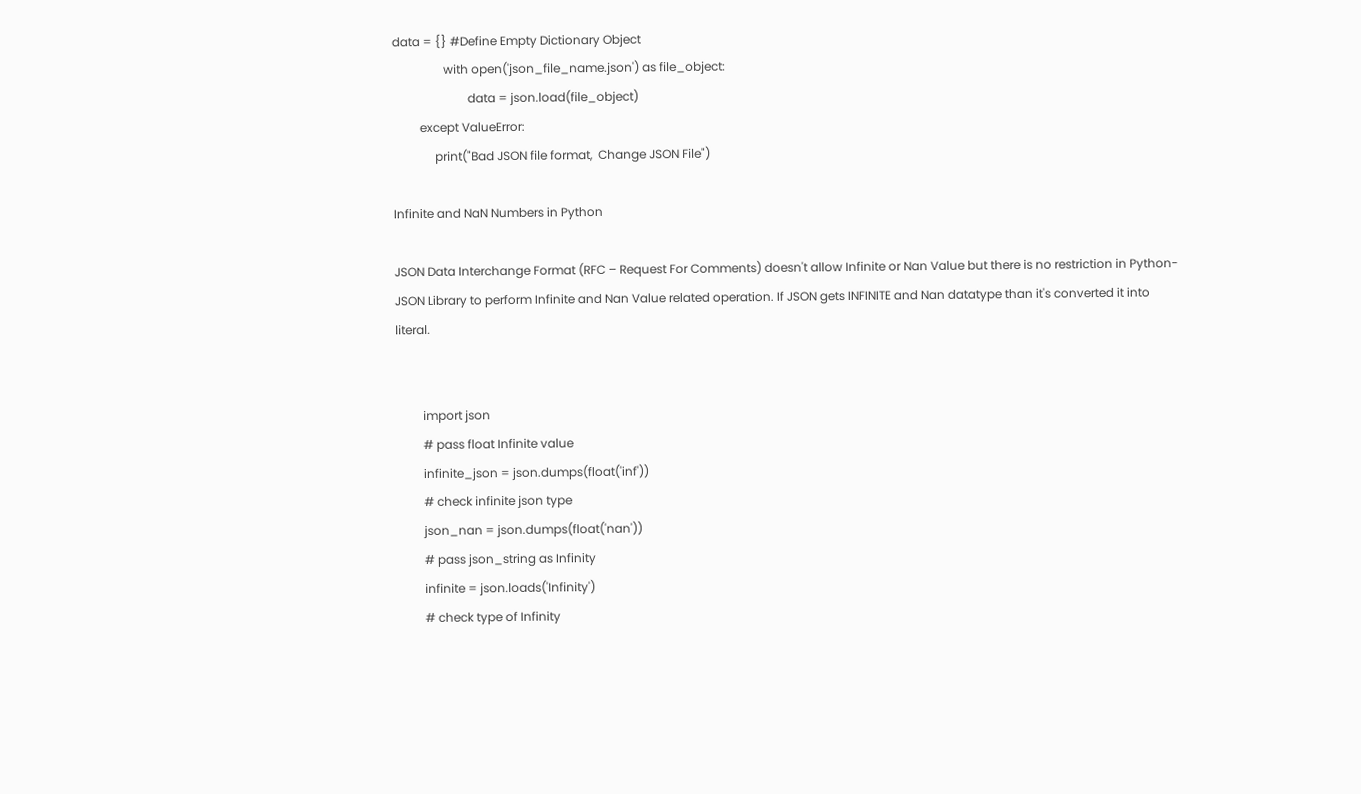data = {} #Define Empty Dictionary Object
                 with open('json_file_name.json') as file_object:
                         data = json.load(file_object)
         except ValueError:
              print("Bad JSON file format,  Change JSON File")

Infinite and NaN Numbers in Python

JSON Data Interchange Format (RFC – Request For Comments) doesn't allow Infinite or Nan Value but there is no restriction in Python- JSON Library to perform Infinite and Nan Value related operation. If JSON gets INFINITE and Nan datatype than it's converted it into literal.


         import json
         # pass float Infinite value
         infinite_json = json.dumps(float('inf'))
         # check infinite json type
         json_nan = json.dumps(float('nan'))
         # pass json_string as Infinity
         infinite = json.loads('Infinity')
         # check type of Infinity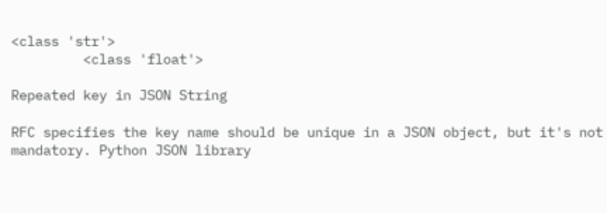<class 'str'>
         <class 'float'>

Repeated key in JSON String

RFC specifies the key name should be unique in a JSON object, but it's not mandatory. Python JSON library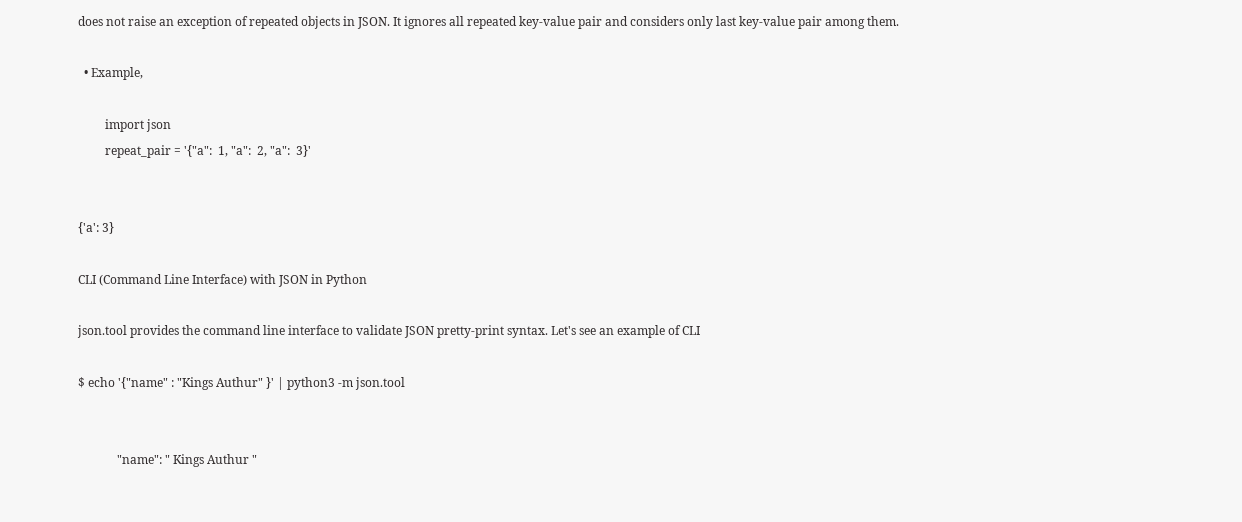does not raise an exception of repeated objects in JSON. It ignores all repeated key-value pair and considers only last key-value pair among them.

  • Example,

         import json
         repeat_pair = '{"a":  1, "a":  2, "a":  3}'


{'a': 3}

CLI (Command Line Interface) with JSON in Python

json.tool provides the command line interface to validate JSON pretty-print syntax. Let's see an example of CLI

$ echo '{"name" : "Kings Authur" }' | python3 -m json.tool


             "name": " Kings Authur "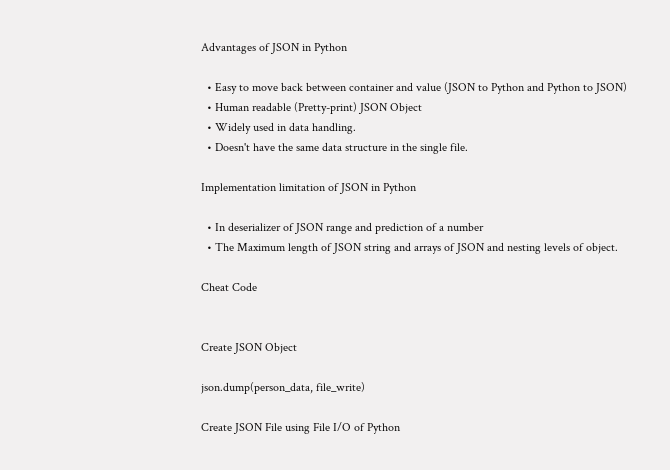Advantages of JSON in Python

  • Easy to move back between container and value (JSON to Python and Python to JSON)
  • Human readable (Pretty-print) JSON Object
  • Widely used in data handling.
  • Doesn't have the same data structure in the single file.

Implementation limitation of JSON in Python

  • In deserializer of JSON range and prediction of a number
  • The Maximum length of JSON string and arrays of JSON and nesting levels of object.

Cheat Code


Create JSON Object

json.dump(person_data, file_write)

Create JSON File using File I/O of Python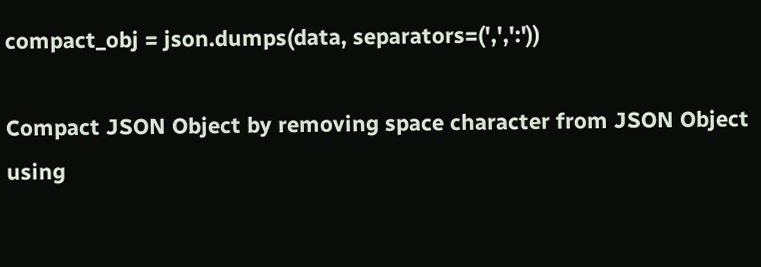compact_obj = json.dumps(data, separators=(',',':'))

Compact JSON Object by removing space character from JSON Object using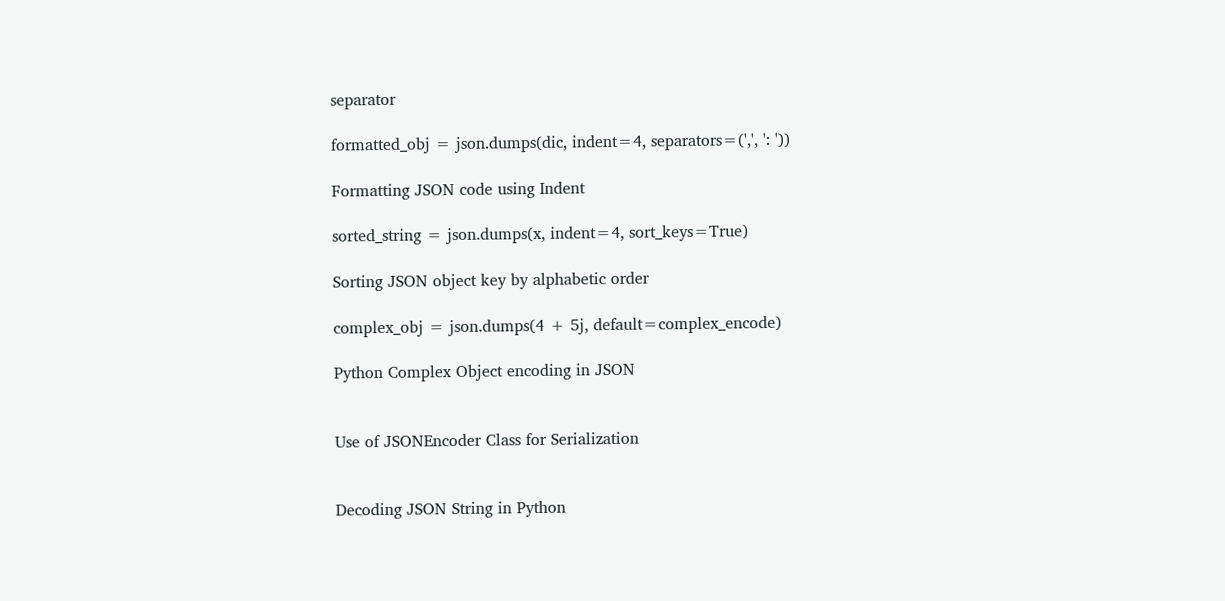separator

formatted_obj = json.dumps(dic, indent=4, separators=(',', ': '))

Formatting JSON code using Indent

sorted_string = json.dumps(x, indent=4, sort_keys=True)

Sorting JSON object key by alphabetic order

complex_obj = json.dumps(4 + 5j, default=complex_encode)

Python Complex Object encoding in JSON


Use of JSONEncoder Class for Serialization


Decoding JSON String in Python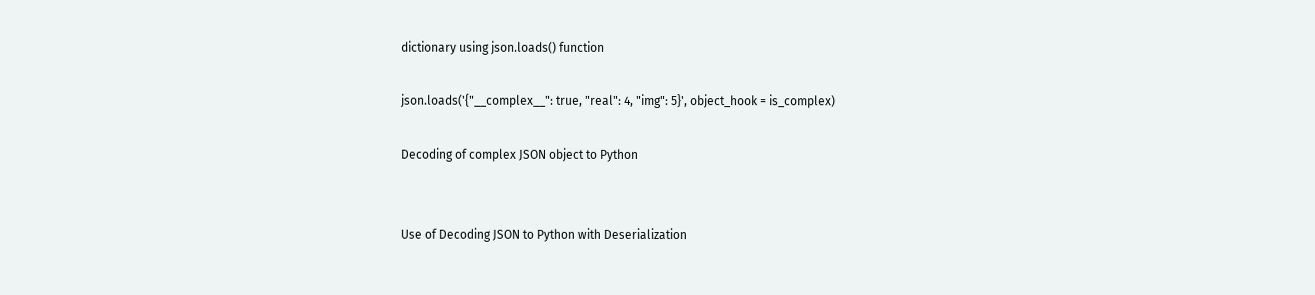dictionary using json.loads() function

json.loads('{"__complex__": true, "real": 4, "img": 5}', object_hook = is_complex)

Decoding of complex JSON object to Python


Use of Decoding JSON to Python with Deserialization